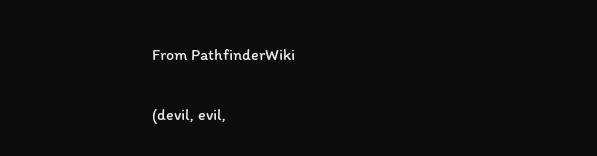From PathfinderWiki

(devil, evil,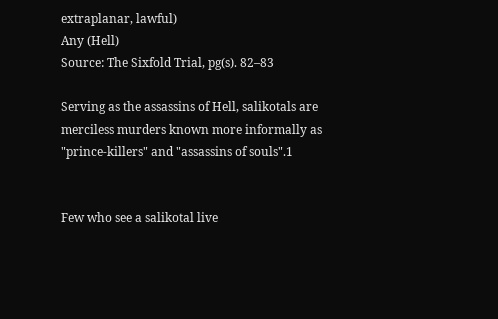extraplanar, lawful)
Any (Hell)
Source: The Sixfold Trial, pg(s). 82–83

Serving as the assassins of Hell, salikotals are merciless murders known more informally as "prince-killers" and "assassins of souls".1


Few who see a salikotal live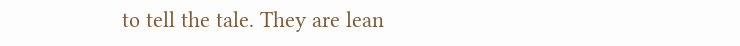to tell the tale. They are lean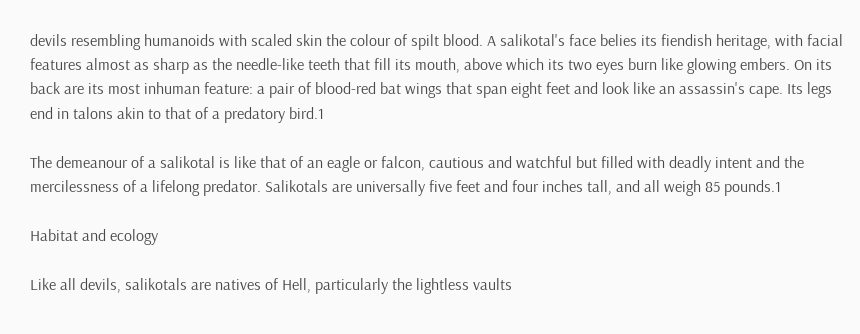devils resembling humanoids with scaled skin the colour of spilt blood. A salikotal's face belies its fiendish heritage, with facial features almost as sharp as the needle-like teeth that fill its mouth, above which its two eyes burn like glowing embers. On its back are its most inhuman feature: a pair of blood-red bat wings that span eight feet and look like an assassin's cape. Its legs end in talons akin to that of a predatory bird.1

The demeanour of a salikotal is like that of an eagle or falcon, cautious and watchful but filled with deadly intent and the mercilessness of a lifelong predator. Salikotals are universally five feet and four inches tall, and all weigh 85 pounds.1

Habitat and ecology

Like all devils, salikotals are natives of Hell, particularly the lightless vaults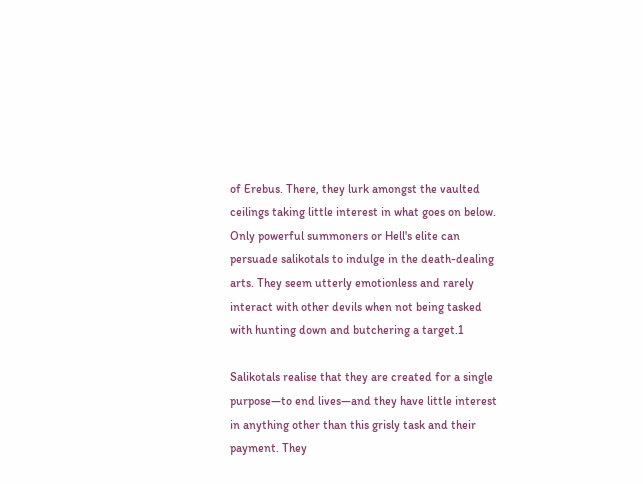of Erebus. There, they lurk amongst the vaulted ceilings taking little interest in what goes on below. Only powerful summoners or Hell's elite can persuade salikotals to indulge in the death-dealing arts. They seem utterly emotionless and rarely interact with other devils when not being tasked with hunting down and butchering a target.1

Salikotals realise that they are created for a single purpose—to end lives—and they have little interest in anything other than this grisly task and their payment. They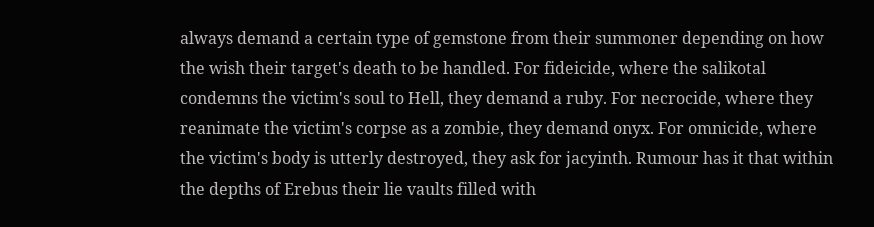always demand a certain type of gemstone from their summoner depending on how the wish their target's death to be handled. For fideicide, where the salikotal condemns the victim's soul to Hell, they demand a ruby. For necrocide, where they reanimate the victim's corpse as a zombie, they demand onyx. For omnicide, where the victim's body is utterly destroyed, they ask for jacyinth. Rumour has it that within the depths of Erebus their lie vaults filled with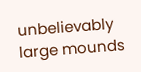unbelievably large mounds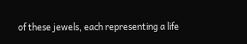of these jewels, each representing a life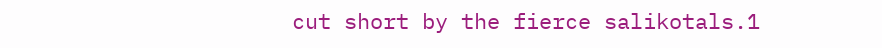cut short by the fierce salikotals.1